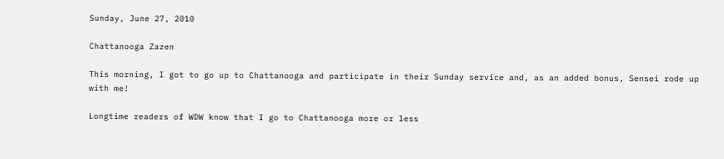Sunday, June 27, 2010

Chattanooga Zazen

This morning, I got to go up to Chattanooga and participate in their Sunday service and, as an added bonus, Sensei rode up with me!

Longtime readers of WDW know that I go to Chattanooga more or less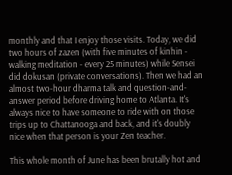monthly and that I enjoy those visits. Today, we did two hours of zazen (with five minutes of kinhin - walking meditation - every 25 minutes) while Sensei did dokusan (private conversations). Then we had an almost two-hour dharma talk and question-and-answer period before driving home to Atlanta. It's always nice to have someone to ride with on those trips up to Chattanooga and back, and it's doubly nice when that person is your Zen teacher.

This whole month of June has been brutally hot and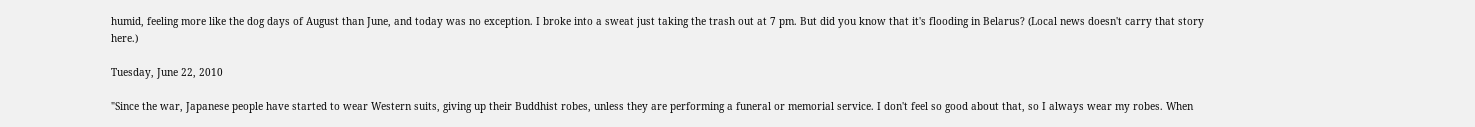humid, feeling more like the dog days of August than June, and today was no exception. I broke into a sweat just taking the trash out at 7 pm. But did you know that it's flooding in Belarus? (Local news doesn't carry that story here.)

Tuesday, June 22, 2010

"Since the war, Japanese people have started to wear Western suits, giving up their Buddhist robes, unless they are performing a funeral or memorial service. I don't feel so good about that, so I always wear my robes. When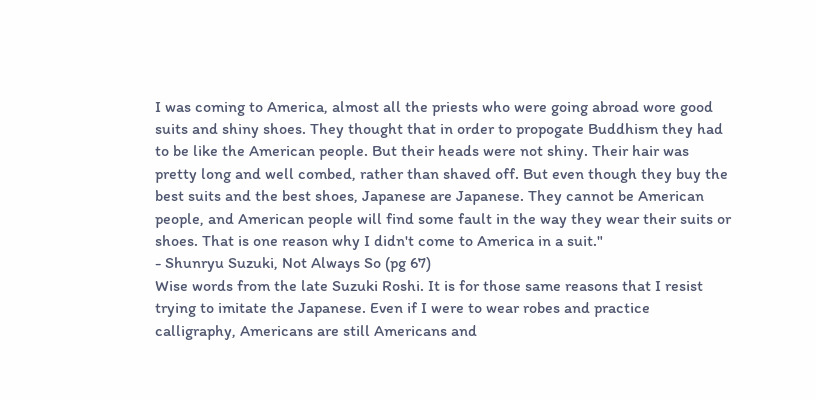I was coming to America, almost all the priests who were going abroad wore good suits and shiny shoes. They thought that in order to propogate Buddhism they had to be like the American people. But their heads were not shiny. Their hair was pretty long and well combed, rather than shaved off. But even though they buy the best suits and the best shoes, Japanese are Japanese. They cannot be American people, and American people will find some fault in the way they wear their suits or shoes. That is one reason why I didn't come to America in a suit."
- Shunryu Suzuki, Not Always So (pg 67)
Wise words from the late Suzuki Roshi. It is for those same reasons that I resist trying to imitate the Japanese. Even if I were to wear robes and practice calligraphy, Americans are still Americans and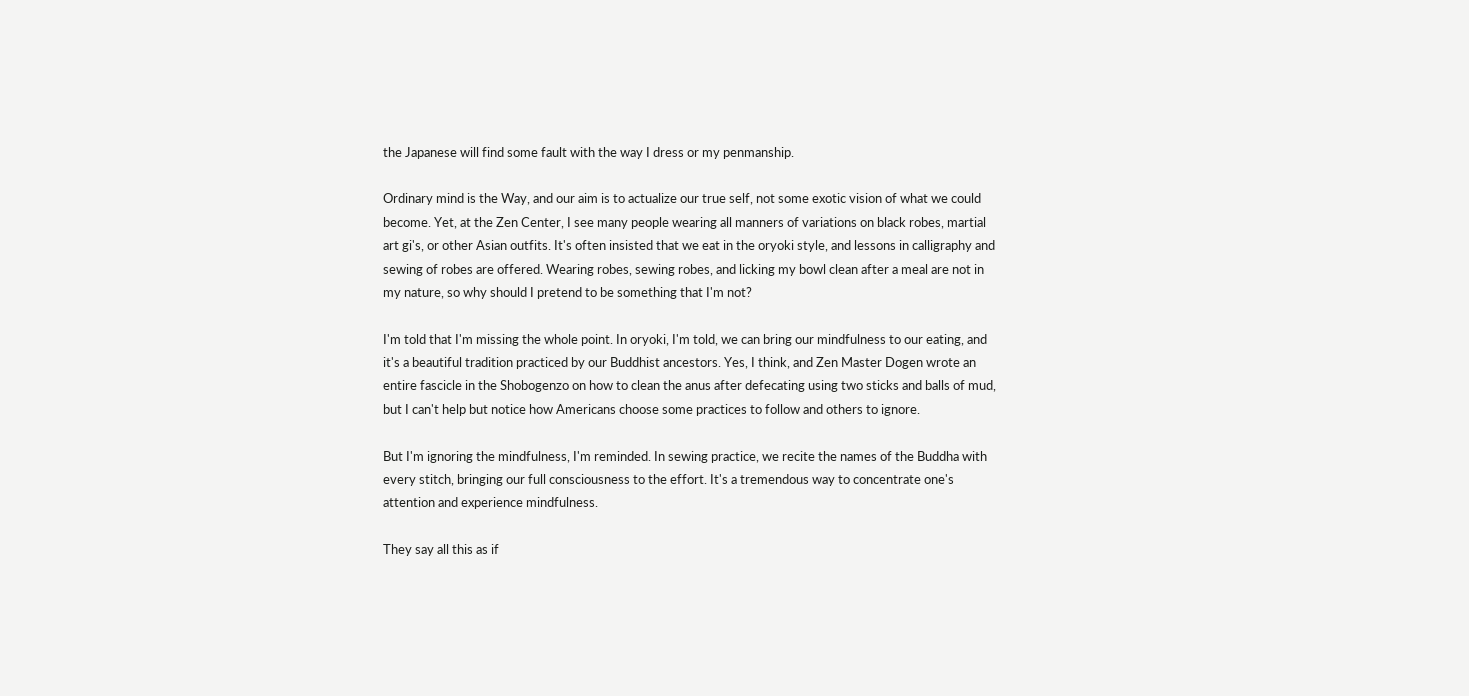the Japanese will find some fault with the way I dress or my penmanship.

Ordinary mind is the Way, and our aim is to actualize our true self, not some exotic vision of what we could become. Yet, at the Zen Center, I see many people wearing all manners of variations on black robes, martial art gi's, or other Asian outfits. It's often insisted that we eat in the oryoki style, and lessons in calligraphy and sewing of robes are offered. Wearing robes, sewing robes, and licking my bowl clean after a meal are not in my nature, so why should I pretend to be something that I'm not?

I'm told that I'm missing the whole point. In oryoki, I'm told, we can bring our mindfulness to our eating, and it's a beautiful tradition practiced by our Buddhist ancestors. Yes, I think, and Zen Master Dogen wrote an entire fascicle in the Shobogenzo on how to clean the anus after defecating using two sticks and balls of mud, but I can't help but notice how Americans choose some practices to follow and others to ignore.

But I'm ignoring the mindfulness, I'm reminded. In sewing practice, we recite the names of the Buddha with every stitch, bringing our full consciousness to the effort. It's a tremendous way to concentrate one's attention and experience mindfulness.

They say all this as if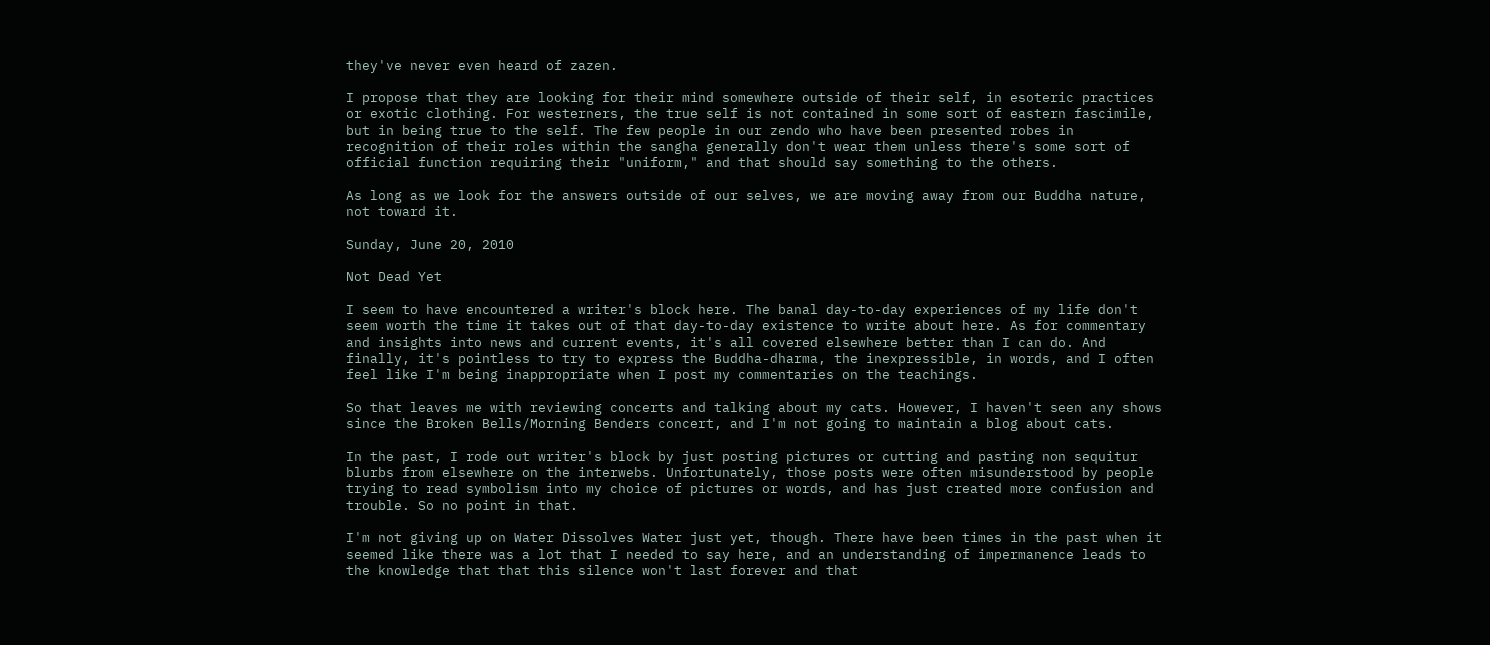they've never even heard of zazen.

I propose that they are looking for their mind somewhere outside of their self, in esoteric practices or exotic clothing. For westerners, the true self is not contained in some sort of eastern fascimile, but in being true to the self. The few people in our zendo who have been presented robes in recognition of their roles within the sangha generally don't wear them unless there's some sort of official function requiring their "uniform," and that should say something to the others.

As long as we look for the answers outside of our selves, we are moving away from our Buddha nature, not toward it.

Sunday, June 20, 2010

Not Dead Yet

I seem to have encountered a writer's block here. The banal day-to-day experiences of my life don't seem worth the time it takes out of that day-to-day existence to write about here. As for commentary and insights into news and current events, it's all covered elsewhere better than I can do. And finally, it's pointless to try to express the Buddha-dharma, the inexpressible, in words, and I often feel like I'm being inappropriate when I post my commentaries on the teachings.

So that leaves me with reviewing concerts and talking about my cats. However, I haven't seen any shows since the Broken Bells/Morning Benders concert, and I'm not going to maintain a blog about cats.

In the past, I rode out writer's block by just posting pictures or cutting and pasting non sequitur blurbs from elsewhere on the interwebs. Unfortunately, those posts were often misunderstood by people trying to read symbolism into my choice of pictures or words, and has just created more confusion and trouble. So no point in that.

I'm not giving up on Water Dissolves Water just yet, though. There have been times in the past when it seemed like there was a lot that I needed to say here, and an understanding of impermanence leads to the knowledge that that this silence won't last forever and that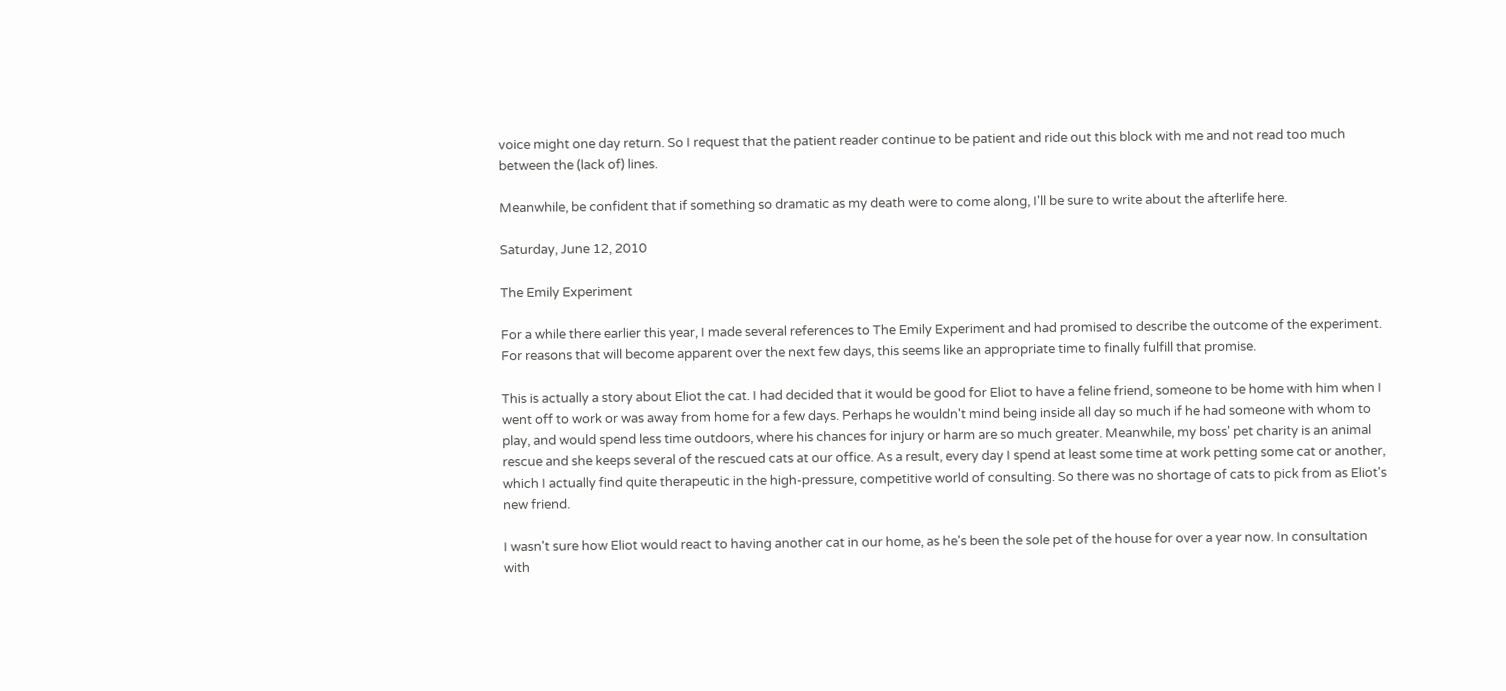voice might one day return. So I request that the patient reader continue to be patient and ride out this block with me and not read too much between the (lack of) lines.

Meanwhile, be confident that if something so dramatic as my death were to come along, I'll be sure to write about the afterlife here.

Saturday, June 12, 2010

The Emily Experiment

For a while there earlier this year, I made several references to The Emily Experiment and had promised to describe the outcome of the experiment. For reasons that will become apparent over the next few days, this seems like an appropriate time to finally fulfill that promise.

This is actually a story about Eliot the cat. I had decided that it would be good for Eliot to have a feline friend, someone to be home with him when I went off to work or was away from home for a few days. Perhaps he wouldn't mind being inside all day so much if he had someone with whom to play, and would spend less time outdoors, where his chances for injury or harm are so much greater. Meanwhile, my boss' pet charity is an animal rescue and she keeps several of the rescued cats at our office. As a result, every day I spend at least some time at work petting some cat or another, which I actually find quite therapeutic in the high-pressure, competitive world of consulting. So there was no shortage of cats to pick from as Eliot's new friend.

I wasn't sure how Eliot would react to having another cat in our home, as he's been the sole pet of the house for over a year now. In consultation with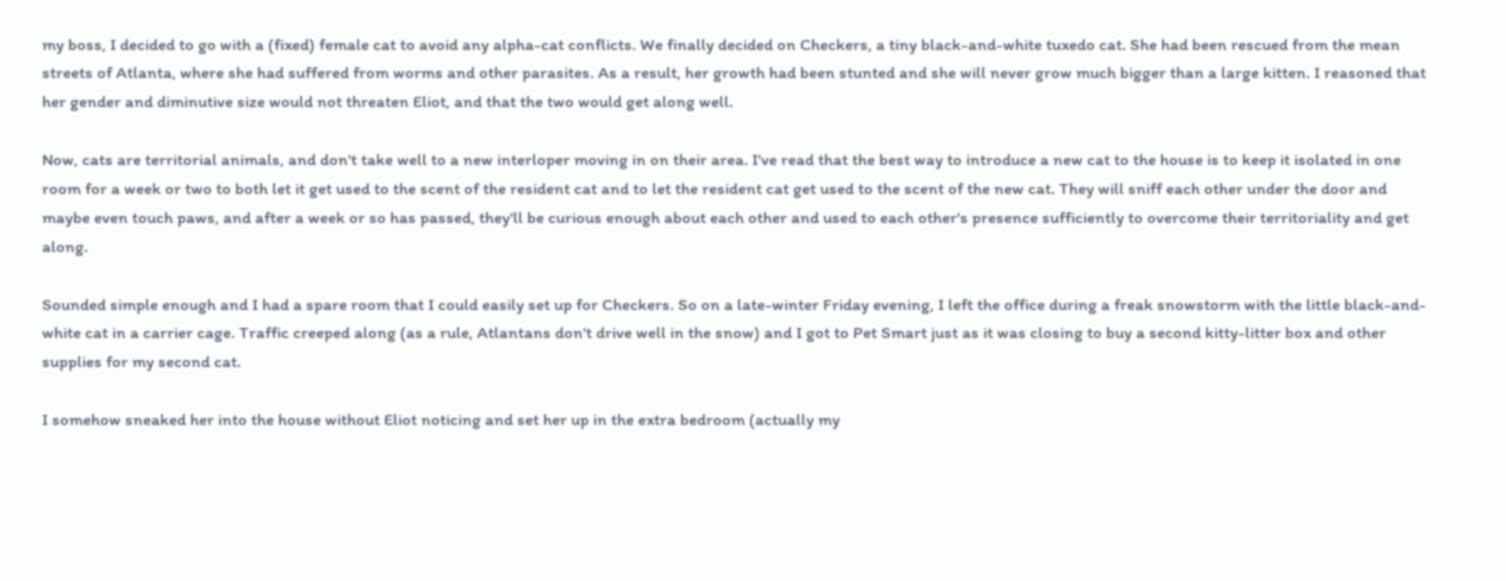my boss, I decided to go with a (fixed) female cat to avoid any alpha-cat conflicts. We finally decided on Checkers, a tiny black-and-white tuxedo cat. She had been rescued from the mean streets of Atlanta, where she had suffered from worms and other parasites. As a result, her growth had been stunted and she will never grow much bigger than a large kitten. I reasoned that her gender and diminutive size would not threaten Eliot, and that the two would get along well.

Now, cats are territorial animals, and don't take well to a new interloper moving in on their area. I've read that the best way to introduce a new cat to the house is to keep it isolated in one room for a week or two to both let it get used to the scent of the resident cat and to let the resident cat get used to the scent of the new cat. They will sniff each other under the door and maybe even touch paws, and after a week or so has passed, they'll be curious enough about each other and used to each other's presence sufficiently to overcome their territoriality and get along.

Sounded simple enough and I had a spare room that I could easily set up for Checkers. So on a late-winter Friday evening, I left the office during a freak snowstorm with the little black-and-white cat in a carrier cage. Traffic creeped along (as a rule, Atlantans don't drive well in the snow) and I got to Pet Smart just as it was closing to buy a second kitty-litter box and other supplies for my second cat.

I somehow sneaked her into the house without Eliot noticing and set her up in the extra bedroom (actually my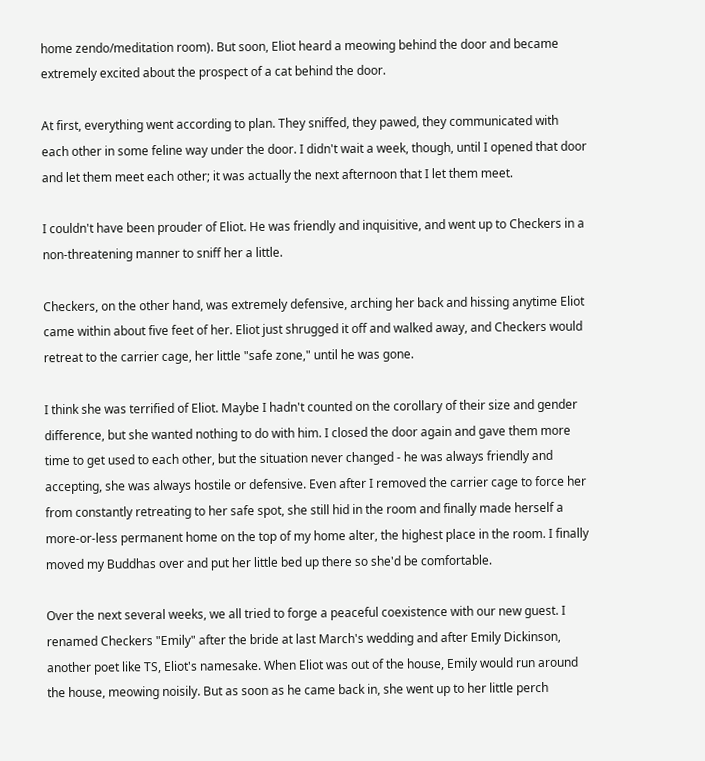home zendo/meditation room). But soon, Eliot heard a meowing behind the door and became extremely excited about the prospect of a cat behind the door.

At first, everything went according to plan. They sniffed, they pawed, they communicated with each other in some feline way under the door. I didn't wait a week, though, until I opened that door and let them meet each other; it was actually the next afternoon that I let them meet.

I couldn't have been prouder of Eliot. He was friendly and inquisitive, and went up to Checkers in a non-threatening manner to sniff her a little.

Checkers, on the other hand, was extremely defensive, arching her back and hissing anytime Eliot came within about five feet of her. Eliot just shrugged it off and walked away, and Checkers would retreat to the carrier cage, her little "safe zone," until he was gone.

I think she was terrified of Eliot. Maybe I hadn't counted on the corollary of their size and gender difference, but she wanted nothing to do with him. I closed the door again and gave them more time to get used to each other, but the situation never changed - he was always friendly and accepting, she was always hostile or defensive. Even after I removed the carrier cage to force her from constantly retreating to her safe spot, she still hid in the room and finally made herself a more-or-less permanent home on the top of my home alter, the highest place in the room. I finally moved my Buddhas over and put her little bed up there so she'd be comfortable.

Over the next several weeks, we all tried to forge a peaceful coexistence with our new guest. I renamed Checkers "Emily" after the bride at last March's wedding and after Emily Dickinson, another poet like TS, Eliot's namesake. When Eliot was out of the house, Emily would run around the house, meowing noisily. But as soon as he came back in, she went up to her little perch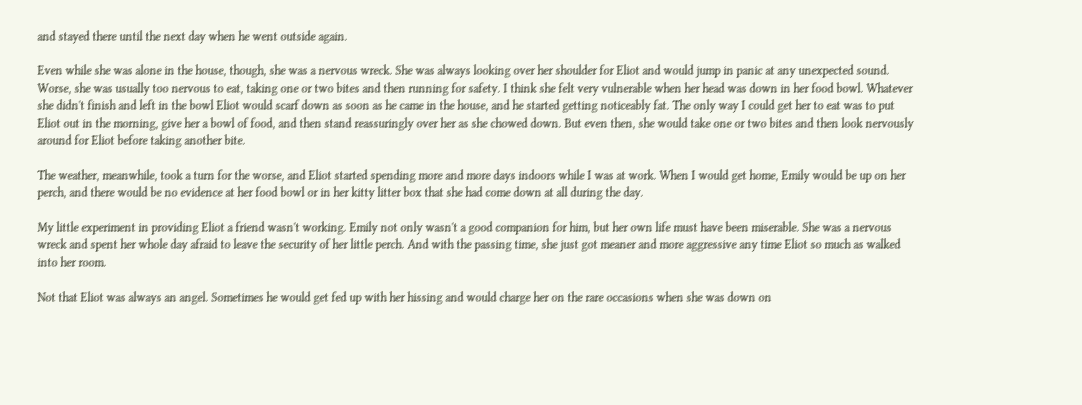and stayed there until the next day when he went outside again.

Even while she was alone in the house, though, she was a nervous wreck. She was always looking over her shoulder for Eliot and would jump in panic at any unexpected sound. Worse, she was usually too nervous to eat, taking one or two bites and then running for safety. I think she felt very vulnerable when her head was down in her food bowl. Whatever she didn't finish and left in the bowl Eliot would scarf down as soon as he came in the house, and he started getting noticeably fat. The only way I could get her to eat was to put Eliot out in the morning, give her a bowl of food, and then stand reassuringly over her as she chowed down. But even then, she would take one or two bites and then look nervously around for Eliot before taking another bite.

The weather, meanwhile, took a turn for the worse, and Eliot started spending more and more days indoors while I was at work. When I would get home, Emily would be up on her perch, and there would be no evidence at her food bowl or in her kitty litter box that she had come down at all during the day.

My little experiment in providing Eliot a friend wasn't working. Emily not only wasn't a good companion for him, but her own life must have been miserable. She was a nervous wreck and spent her whole day afraid to leave the security of her little perch. And with the passing time, she just got meaner and more aggressive any time Eliot so much as walked into her room.

Not that Eliot was always an angel. Sometimes he would get fed up with her hissing and would charge her on the rare occasions when she was down on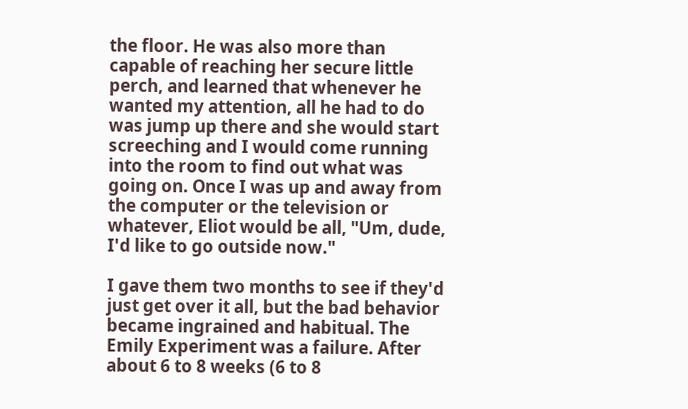the floor. He was also more than capable of reaching her secure little perch, and learned that whenever he wanted my attention, all he had to do was jump up there and she would start screeching and I would come running into the room to find out what was going on. Once I was up and away from the computer or the television or whatever, Eliot would be all, "Um, dude, I'd like to go outside now."

I gave them two months to see if they'd just get over it all, but the bad behavior became ingrained and habitual. The Emily Experiment was a failure. After about 6 to 8 weeks (6 to 8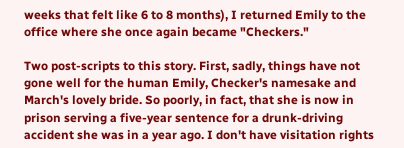weeks that felt like 6 to 8 months), I returned Emily to the office where she once again became "Checkers."

Two post-scripts to this story. First, sadly, things have not gone well for the human Emily, Checker's namesake and March's lovely bride. So poorly, in fact, that she is now in prison serving a five-year sentence for a drunk-driving accident she was in a year ago. I don't have visitation rights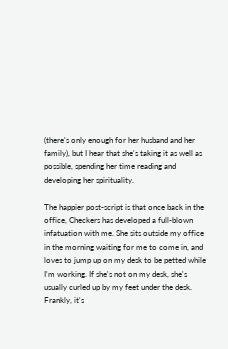(there's only enough for her husband and her family), but I hear that she's taking it as well as possible, spending her time reading and developing her spirituality.

The happier post-script is that once back in the office, Checkers has developed a full-blown infatuation with me. She sits outside my office in the morning waiting for me to come in, and loves to jump up on my desk to be petted while I'm working. If she's not on my desk, she's usually curled up by my feet under the desk. Frankly, it's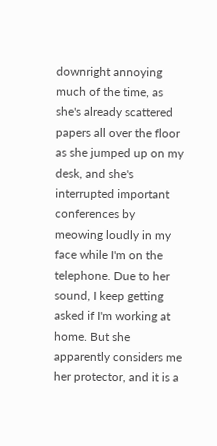downright annoying much of the time, as she's already scattered papers all over the floor as she jumped up on my desk, and she's interrupted important conferences by meowing loudly in my face while I'm on the telephone. Due to her sound, I keep getting asked if I'm working at home. But she apparently considers me her protector, and it is a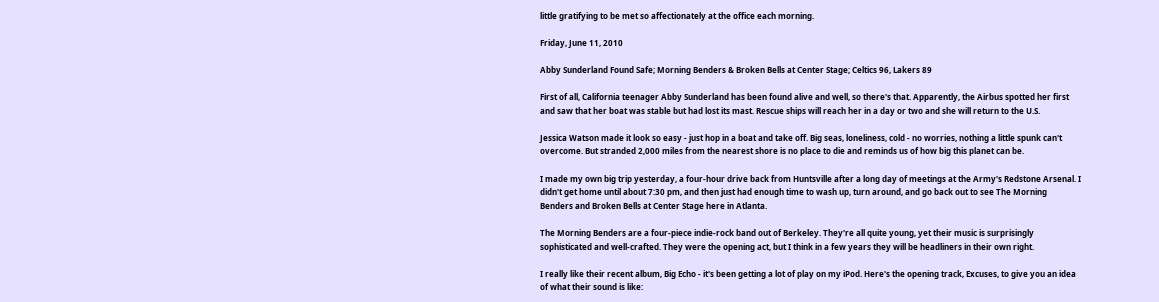little gratifying to be met so affectionately at the office each morning.

Friday, June 11, 2010

Abby Sunderland Found Safe; Morning Benders & Broken Bells at Center Stage; Celtics 96, Lakers 89

First of all, California teenager Abby Sunderland has been found alive and well, so there's that. Apparently, the Airbus spotted her first and saw that her boat was stable but had lost its mast. Rescue ships will reach her in a day or two and she will return to the U.S.

Jessica Watson made it look so easy - just hop in a boat and take off. Big seas, loneliness, cold - no worries, nothing a little spunk can't overcome. But stranded 2,000 miles from the nearest shore is no place to die and reminds us of how big this planet can be.

I made my own big trip yesterday, a four-hour drive back from Huntsville after a long day of meetings at the Army's Redstone Arsenal. I didn't get home until about 7:30 pm, and then just had enough time to wash up, turn around, and go back out to see The Morning Benders and Broken Bells at Center Stage here in Atlanta.

The Morning Benders are a four-piece indie-rock band out of Berkeley. They're all quite young, yet their music is surprisingly sophisticated and well-crafted. They were the opening act, but I think in a few years they will be headliners in their own right.

I really like their recent album, Big Echo - it's been getting a lot of play on my iPod. Here's the opening track, Excuses, to give you an idea of what their sound is like: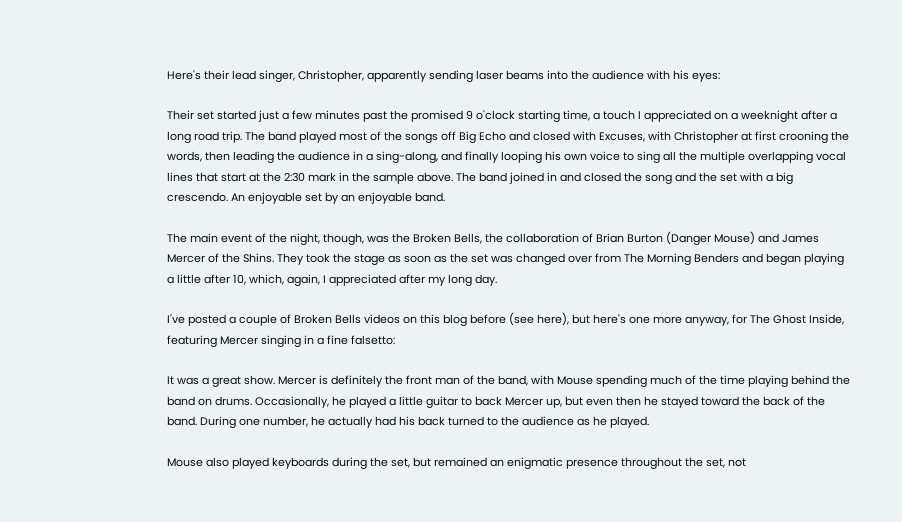Here's their lead singer, Christopher, apparently sending laser beams into the audience with his eyes:

Their set started just a few minutes past the promised 9 o'clock starting time, a touch I appreciated on a weeknight after a long road trip. The band played most of the songs off Big Echo and closed with Excuses, with Christopher at first crooning the words, then leading the audience in a sing-along, and finally looping his own voice to sing all the multiple overlapping vocal lines that start at the 2:30 mark in the sample above. The band joined in and closed the song and the set with a big crescendo. An enjoyable set by an enjoyable band.

The main event of the night, though, was the Broken Bells, the collaboration of Brian Burton (Danger Mouse) and James Mercer of the Shins. They took the stage as soon as the set was changed over from The Morning Benders and began playing a little after 10, which, again, I appreciated after my long day.

I've posted a couple of Broken Bells videos on this blog before (see here), but here's one more anyway, for The Ghost Inside, featuring Mercer singing in a fine falsetto:

It was a great show. Mercer is definitely the front man of the band, with Mouse spending much of the time playing behind the band on drums. Occasionally, he played a little guitar to back Mercer up, but even then he stayed toward the back of the band. During one number, he actually had his back turned to the audience as he played.

Mouse also played keyboards during the set, but remained an enigmatic presence throughout the set, not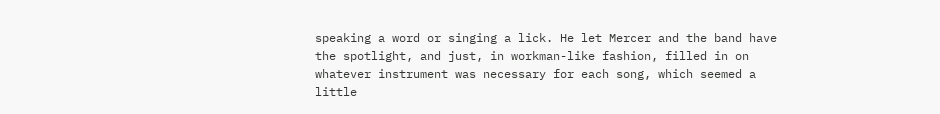speaking a word or singing a lick. He let Mercer and the band have the spotlight, and just, in workman-like fashion, filled in on whatever instrument was necessary for each song, which seemed a little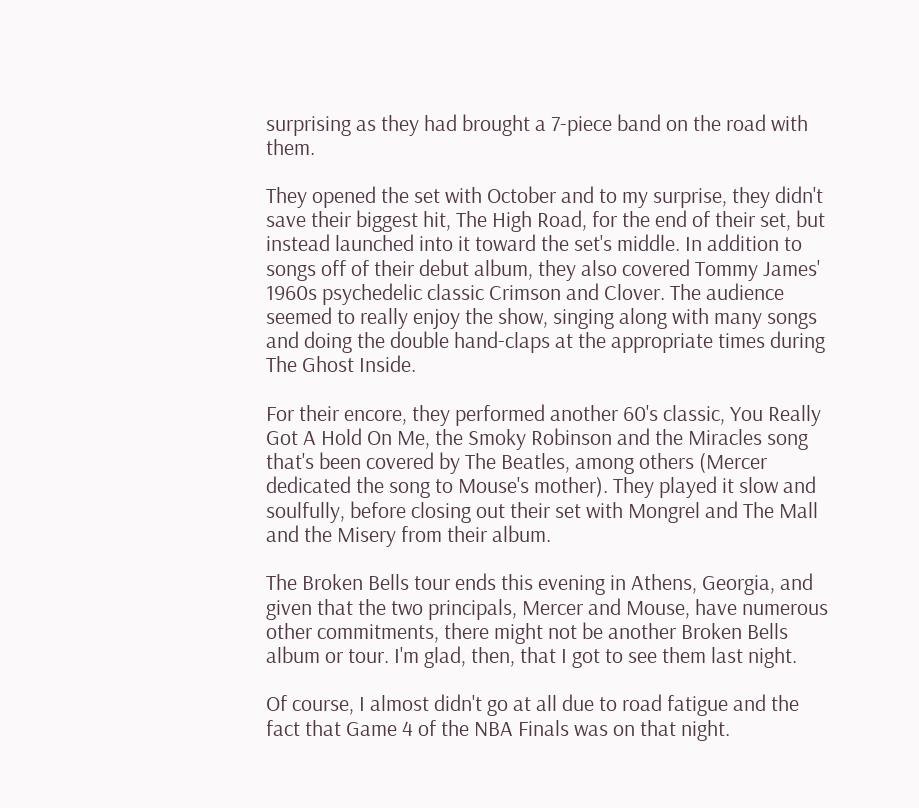surprising as they had brought a 7-piece band on the road with them.

They opened the set with October and to my surprise, they didn't save their biggest hit, The High Road, for the end of their set, but instead launched into it toward the set's middle. In addition to songs off of their debut album, they also covered Tommy James' 1960s psychedelic classic Crimson and Clover. The audience seemed to really enjoy the show, singing along with many songs and doing the double hand-claps at the appropriate times during The Ghost Inside.

For their encore, they performed another 60's classic, You Really Got A Hold On Me, the Smoky Robinson and the Miracles song that's been covered by The Beatles, among others (Mercer dedicated the song to Mouse's mother). They played it slow and soulfully, before closing out their set with Mongrel and The Mall and the Misery from their album.

The Broken Bells tour ends this evening in Athens, Georgia, and given that the two principals, Mercer and Mouse, have numerous other commitments, there might not be another Broken Bells album or tour. I'm glad, then, that I got to see them last night.

Of course, I almost didn't go at all due to road fatigue and the fact that Game 4 of the NBA Finals was on that night.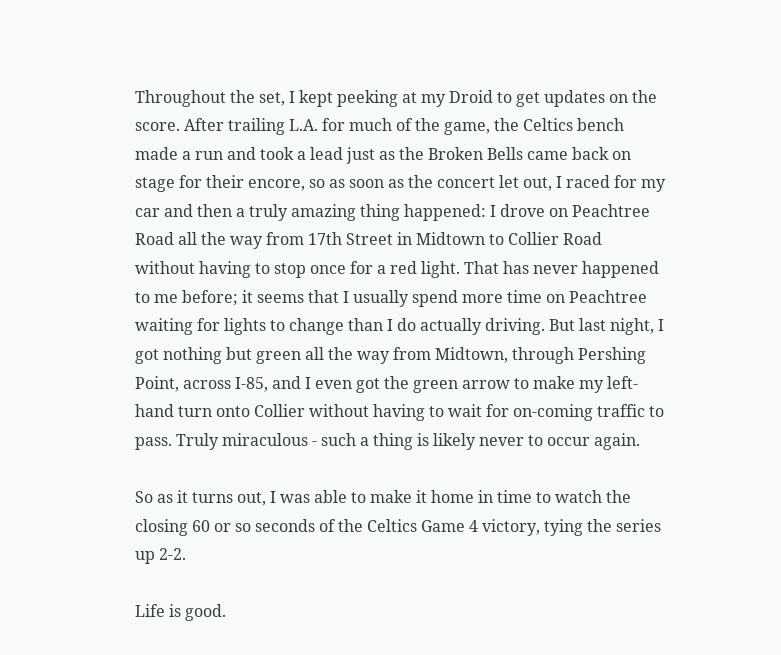Throughout the set, I kept peeking at my Droid to get updates on the score. After trailing L.A. for much of the game, the Celtics bench made a run and took a lead just as the Broken Bells came back on stage for their encore, so as soon as the concert let out, I raced for my car and then a truly amazing thing happened: I drove on Peachtree Road all the way from 17th Street in Midtown to Collier Road without having to stop once for a red light. That has never happened to me before; it seems that I usually spend more time on Peachtree waiting for lights to change than I do actually driving. But last night, I got nothing but green all the way from Midtown, through Pershing Point, across I-85, and I even got the green arrow to make my left-hand turn onto Collier without having to wait for on-coming traffic to pass. Truly miraculous - such a thing is likely never to occur again.

So as it turns out, I was able to make it home in time to watch the closing 60 or so seconds of the Celtics Game 4 victory, tying the series up 2-2.

Life is good.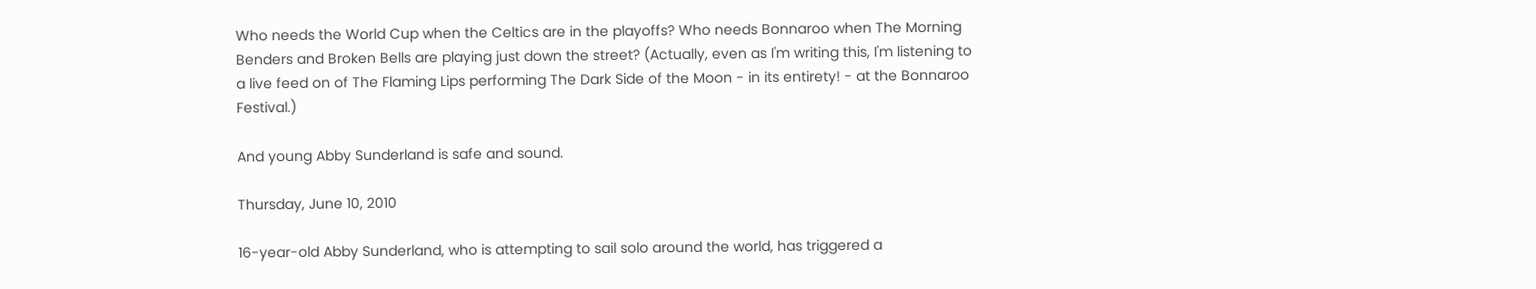Who needs the World Cup when the Celtics are in the playoffs? Who needs Bonnaroo when The Morning Benders and Broken Bells are playing just down the street? (Actually, even as I'm writing this, I'm listening to a live feed on of The Flaming Lips performing The Dark Side of the Moon - in its entirety! - at the Bonnaroo Festival.)

And young Abby Sunderland is safe and sound.

Thursday, June 10, 2010

16-year-old Abby Sunderland, who is attempting to sail solo around the world, has triggered a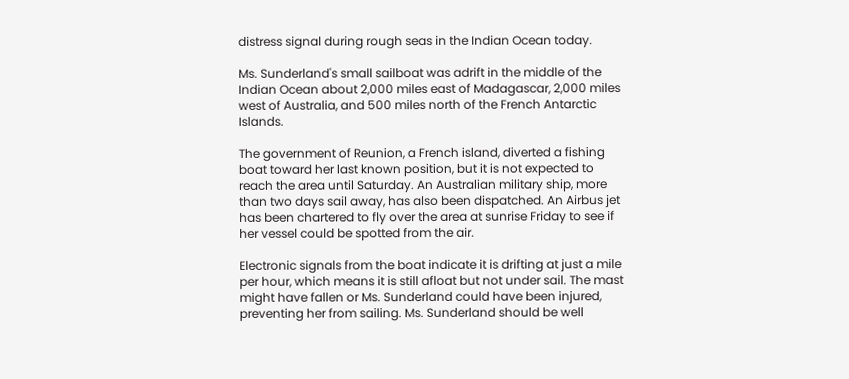distress signal during rough seas in the Indian Ocean today.

Ms. Sunderland's small sailboat was adrift in the middle of the Indian Ocean about 2,000 miles east of Madagascar, 2,000 miles west of Australia, and 500 miles north of the French Antarctic Islands.

The government of Reunion, a French island, diverted a fishing boat toward her last known position, but it is not expected to reach the area until Saturday. An Australian military ship, more than two days sail away, has also been dispatched. An Airbus jet has been chartered to fly over the area at sunrise Friday to see if her vessel could be spotted from the air.

Electronic signals from the boat indicate it is drifting at just a mile per hour, which means it is still afloat but not under sail. The mast might have fallen or Ms. Sunderland could have been injured, preventing her from sailing. Ms. Sunderland should be well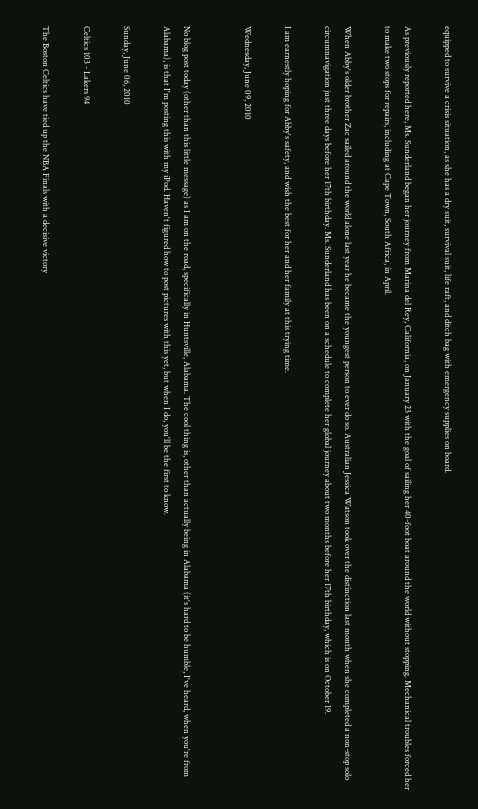equipped to survive a crisis situation, as she has a dry suit, survival suit, life raft, and ditch bag with emergency supplies on board.

As previously reported here, Ms. Sunderland began her journey from Marina del Rey, California, on January 23 with the goal of sailing her 40-foot boat around the world without stopping. Mechanical troubles forced her to make two stops for repairs, including at Cape Town, South Africa, in April.

When Abby's older brother Zac sailed around the world alone last year he became the youngest person to ever do so. Australian Jessica Watson took over the distinction last month when she completed a non-stop solo circumnavigation just three days before her 17th birthday. Ms. Sunderland has been on a schedule to complete her global journey about two months before her 17th birthday, which is on October 19.

I am earnestly hoping for Abby's safety, and wish the best for her and her family at this trying time.

Wednesday, June 09, 2010


No blog post today (other than this little message) as I am on the road, specifically in Huntsville, Alabama. The cool thing is, other than actually being in Alabama (it's hard to be humble, I've heard, when you're from Alabama), is that I'm posting this with my iPod. Haven't figured how to post pictures with this yet, but when I do, you'll be the first to know.

Sunday, June 06, 2010

Celtics 103 - Lakers 94

The Boston Celtics have tied up the NBA Finals with a decisive victory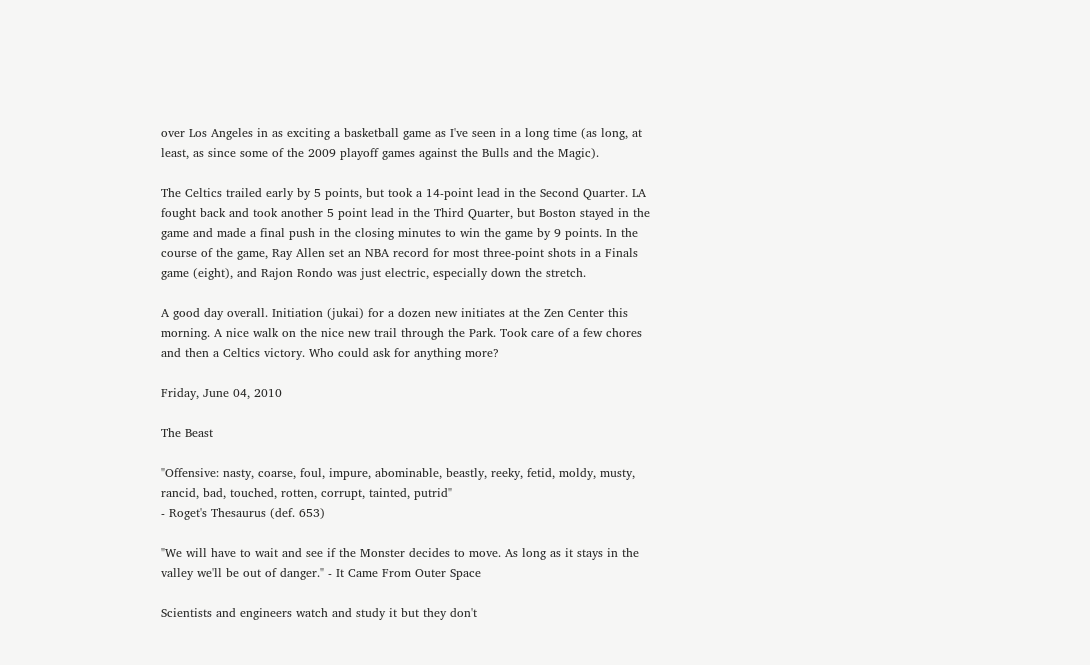over Los Angeles in as exciting a basketball game as I've seen in a long time (as long, at least, as since some of the 2009 playoff games against the Bulls and the Magic).

The Celtics trailed early by 5 points, but took a 14-point lead in the Second Quarter. LA fought back and took another 5 point lead in the Third Quarter, but Boston stayed in the game and made a final push in the closing minutes to win the game by 9 points. In the course of the game, Ray Allen set an NBA record for most three-point shots in a Finals game (eight), and Rajon Rondo was just electric, especially down the stretch.

A good day overall. Initiation (jukai) for a dozen new initiates at the Zen Center this morning. A nice walk on the nice new trail through the Park. Took care of a few chores and then a Celtics victory. Who could ask for anything more?

Friday, June 04, 2010

The Beast

"Offensive: nasty, coarse, foul, impure, abominable, beastly, reeky, fetid, moldy, musty, rancid, bad, touched, rotten, corrupt, tainted, putrid"
- Roget's Thesaurus (def. 653)

"We will have to wait and see if the Monster decides to move. As long as it stays in the valley we'll be out of danger." - It Came From Outer Space

Scientists and engineers watch and study it but they don't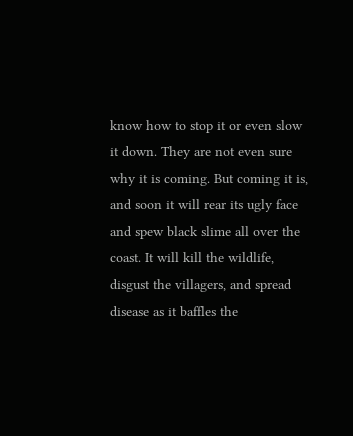know how to stop it or even slow it down. They are not even sure why it is coming. But coming it is, and soon it will rear its ugly face and spew black slime all over the coast. It will kill the wildlife, disgust the villagers, and spread disease as it baffles the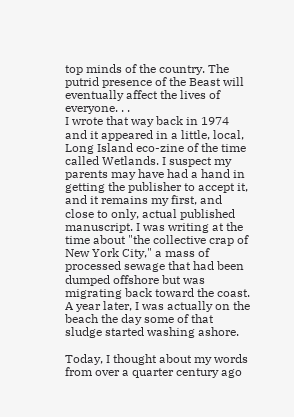top minds of the country. The putrid presence of the Beast will eventually affect the lives of everyone. . .
I wrote that way back in 1974 and it appeared in a little, local, Long Island eco-zine of the time called Wetlands. I suspect my parents may have had a hand in getting the publisher to accept it, and it remains my first, and close to only, actual published manuscript. I was writing at the time about "the collective crap of New York City," a mass of processed sewage that had been dumped offshore but was migrating back toward the coast. A year later, I was actually on the beach the day some of that sludge started washing ashore.

Today, I thought about my words from over a quarter century ago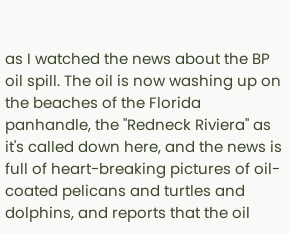as I watched the news about the BP oil spill. The oil is now washing up on the beaches of the Florida panhandle, the "Redneck Riviera" as it's called down here, and the news is full of heart-breaking pictures of oil-coated pelicans and turtles and dolphins, and reports that the oil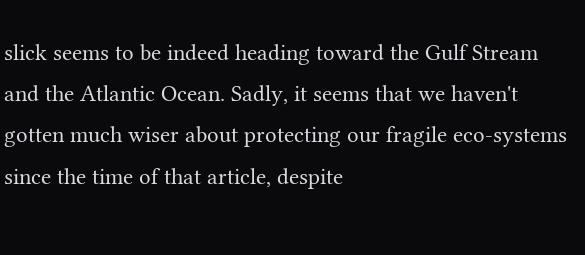slick seems to be indeed heading toward the Gulf Stream and the Atlantic Ocean. Sadly, it seems that we haven't gotten much wiser about protecting our fragile eco-systems since the time of that article, despite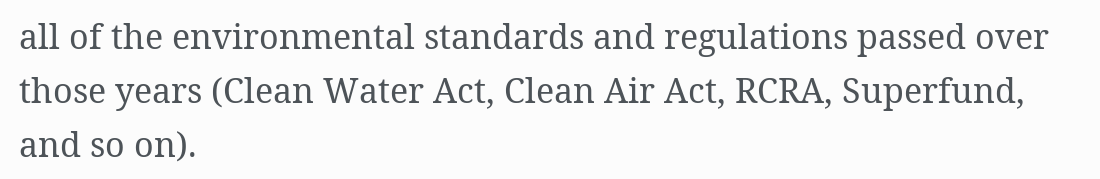all of the environmental standards and regulations passed over those years (Clean Water Act, Clean Air Act, RCRA, Superfund, and so on).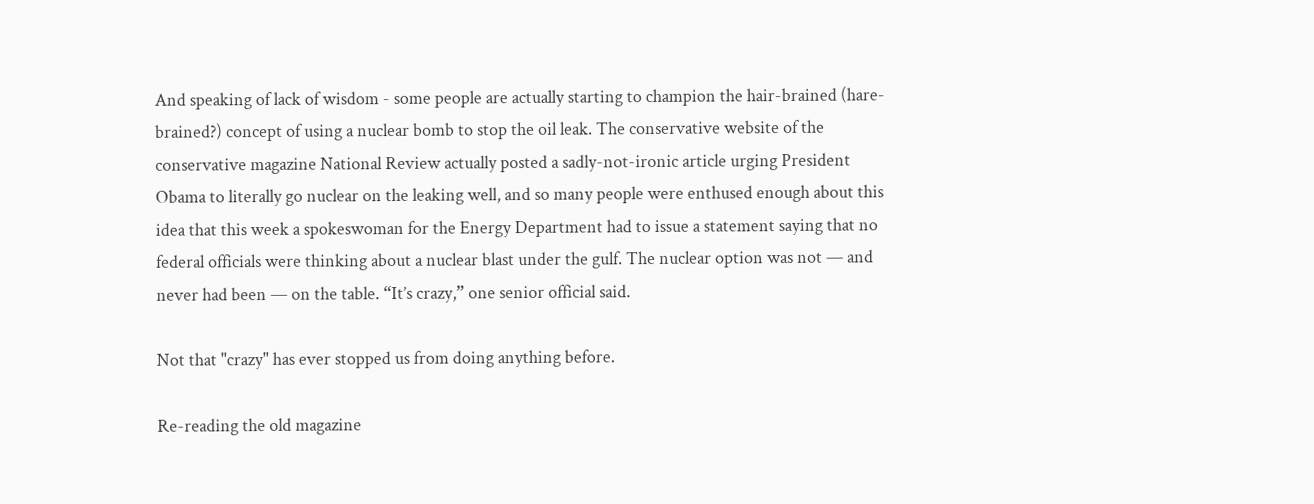And speaking of lack of wisdom - some people are actually starting to champion the hair-brained (hare-brained?) concept of using a nuclear bomb to stop the oil leak. The conservative website of the conservative magazine National Review actually posted a sadly-not-ironic article urging President Obama to literally go nuclear on the leaking well, and so many people were enthused enough about this idea that this week a spokeswoman for the Energy Department had to issue a statement saying that no federal officials were thinking about a nuclear blast under the gulf. The nuclear option was not — and never had been — on the table. “It’s crazy,” one senior official said.

Not that "crazy" has ever stopped us from doing anything before.

Re-reading the old magazine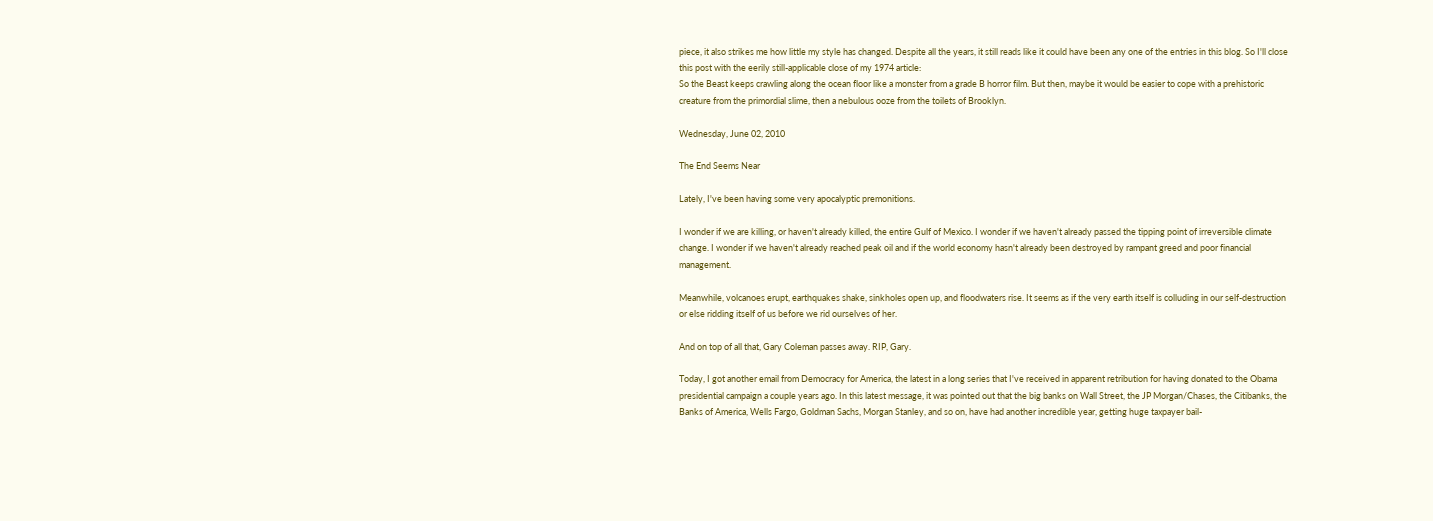piece, it also strikes me how little my style has changed. Despite all the years, it still reads like it could have been any one of the entries in this blog. So I'll close this post with the eerily still-applicable close of my 1974 article:
So the Beast keeps crawling along the ocean floor like a monster from a grade B horror film. But then, maybe it would be easier to cope with a prehistoric creature from the primordial slime, then a nebulous ooze from the toilets of Brooklyn.

Wednesday, June 02, 2010

The End Seems Near

Lately, I've been having some very apocalyptic premonitions.

I wonder if we are killing, or haven't already killed, the entire Gulf of Mexico. I wonder if we haven't already passed the tipping point of irreversible climate change. I wonder if we haven't already reached peak oil and if the world economy hasn't already been destroyed by rampant greed and poor financial management.

Meanwhile, volcanoes erupt, earthquakes shake, sinkholes open up, and floodwaters rise. It seems as if the very earth itself is colluding in our self-destruction or else ridding itself of us before we rid ourselves of her.

And on top of all that, Gary Coleman passes away. RIP, Gary.

Today, I got another email from Democracy for America, the latest in a long series that I've received in apparent retribution for having donated to the Obama presidential campaign a couple years ago. In this latest message, it was pointed out that the big banks on Wall Street, the JP Morgan/Chases, the Citibanks, the Banks of America, Wells Fargo, Goldman Sachs, Morgan Stanley, and so on, have had another incredible year, getting huge taxpayer bail-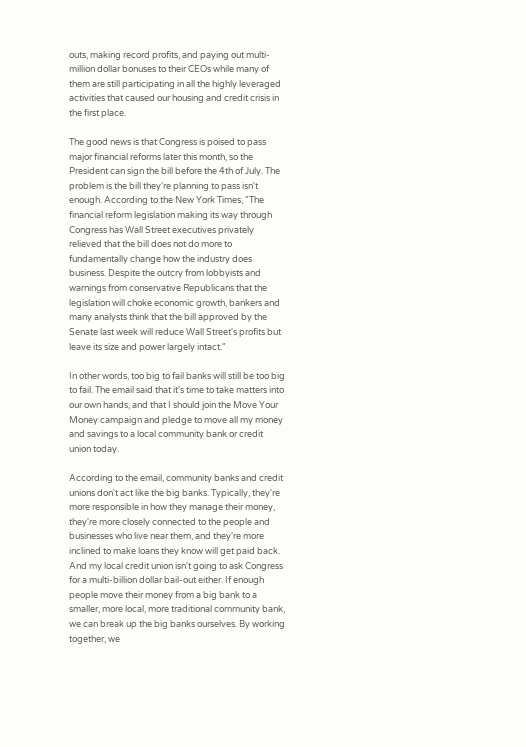outs, making record profits, and paying out multi-million dollar bonuses to their CEOs while many of them are still participating in all the highly leveraged activities that caused our housing and credit crisis in the first place.

The good news is that Congress is poised to pass major financial reforms later this month, so the President can sign the bill before the 4th of July. The problem is the bill they're planning to pass isn't enough. According to the New York Times, "The financial reform legislation making its way through Congress has Wall Street executives privately relieved that the bill does not do more to fundamentally change how the industry does business. Despite the outcry from lobbyists and warnings from conservative Republicans that the legislation will choke economic growth, bankers and many analysts think that the bill approved by the Senate last week will reduce Wall Street's profits but leave its size and power largely intact."

In other words, too big to fail banks will still be too big to fail. The email said that it's time to take matters into our own hands, and that I should join the Move Your Money campaign and pledge to move all my money and savings to a local community bank or credit union today.

According to the email, community banks and credit unions don't act like the big banks. Typically, they're more responsible in how they manage their money, they're more closely connected to the people and businesses who live near them, and they're more inclined to make loans they know will get paid back. And my local credit union isn't going to ask Congress for a multi-billion dollar bail-out either. If enough people move their money from a big bank to a smaller, more local, more traditional community bank, we can break up the big banks ourselves. By working together, we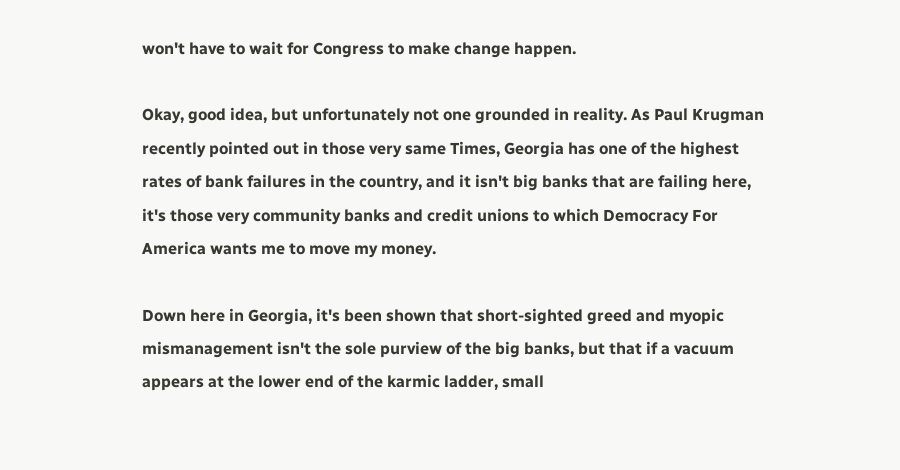won't have to wait for Congress to make change happen.

Okay, good idea, but unfortunately not one grounded in reality. As Paul Krugman recently pointed out in those very same Times, Georgia has one of the highest rates of bank failures in the country, and it isn't big banks that are failing here, it's those very community banks and credit unions to which Democracy For America wants me to move my money.

Down here in Georgia, it's been shown that short-sighted greed and myopic mismanagement isn't the sole purview of the big banks, but that if a vacuum appears at the lower end of the karmic ladder, small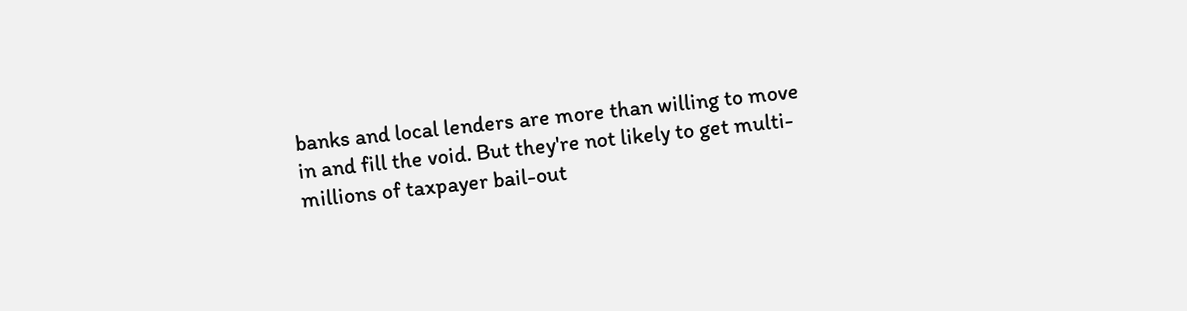banks and local lenders are more than willing to move in and fill the void. But they're not likely to get multi-millions of taxpayer bail-out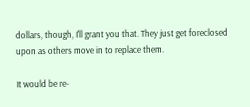dollars, though, I'll grant you that. They just get foreclosed upon as others move in to replace them.

It would be re-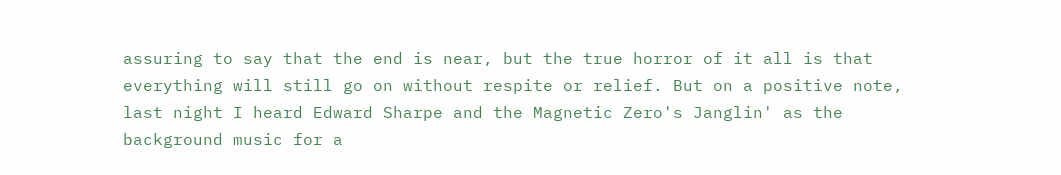assuring to say that the end is near, but the true horror of it all is that everything will still go on without respite or relief. But on a positive note, last night I heard Edward Sharpe and the Magnetic Zero's Janglin' as the background music for a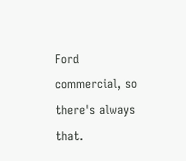Ford commercial, so there's always that.